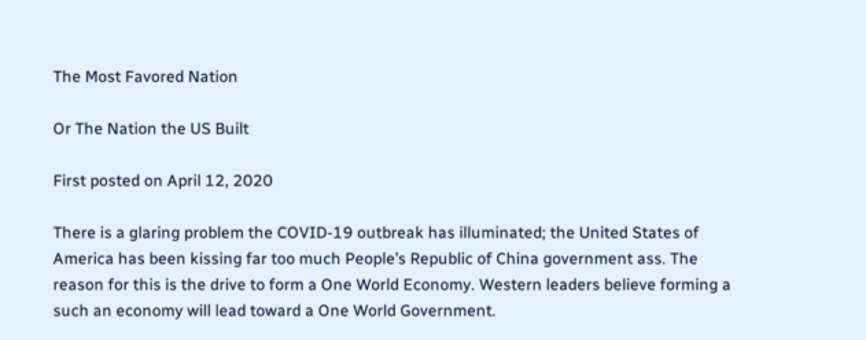The Most Favored Nation

Or The Nation the US Built

First posted on April 12, 2020

There is a glaring problem the COVID-19 outbreak has illuminated; the United States of America has been kissing far too much People’s Republic of China government ass. The reason for this is the drive to form a One World Economy. Western leaders believe forming a such an economy will lead toward a One World Government.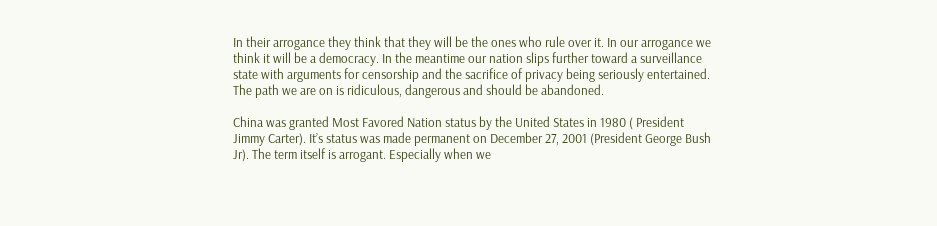In their arrogance they think that they will be the ones who rule over it. In our arrogance we think it will be a democracy. In the meantime our nation slips further toward a surveillance state with arguments for censorship and the sacrifice of privacy being seriously entertained. The path we are on is ridiculous, dangerous and should be abandoned.

China was granted Most Favored Nation status by the United States in 1980 ( President Jimmy Carter). It’s status was made permanent on December 27, 2001 (President George Bush Jr). The term itself is arrogant. Especially when we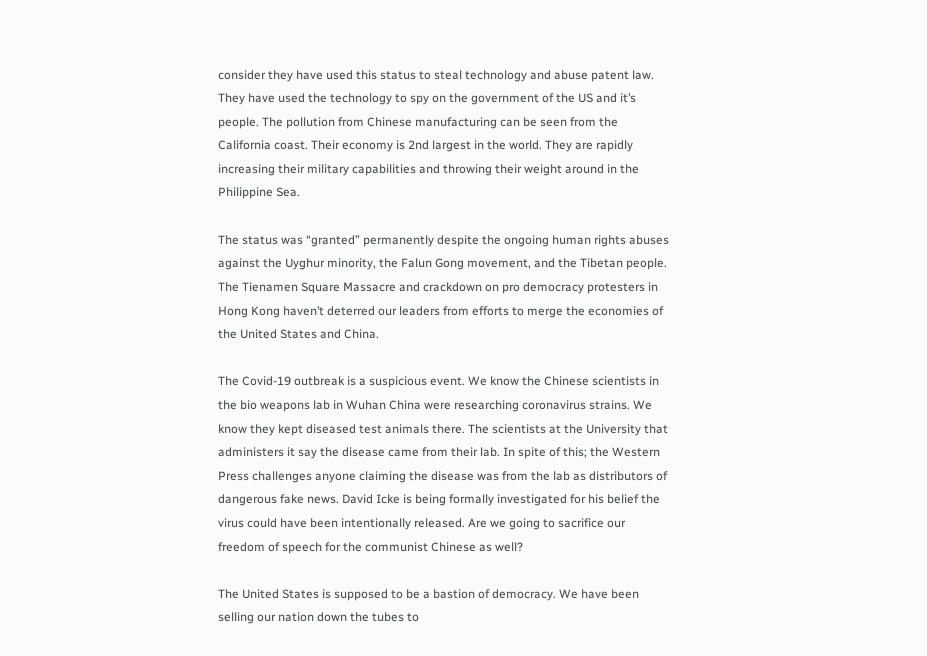consider they have used this status to steal technology and abuse patent law. They have used the technology to spy on the government of the US and it’s people. The pollution from Chinese manufacturing can be seen from the California coast. Their economy is 2nd largest in the world. They are rapidly increasing their military capabilities and throwing their weight around in the Philippine Sea.

The status was “granted” permanently despite the ongoing human rights abuses against the Uyghur minority, the Falun Gong movement, and the Tibetan people. The Tienamen Square Massacre and crackdown on pro democracy protesters in Hong Kong haven’t deterred our leaders from efforts to merge the economies of the United States and China.

The Covid-19 outbreak is a suspicious event. We know the Chinese scientists in the bio weapons lab in Wuhan China were researching coronavirus strains. We know they kept diseased test animals there. The scientists at the University that administers it say the disease came from their lab. In spite of this; the Western Press challenges anyone claiming the disease was from the lab as distributors of dangerous fake news. David Icke is being formally investigated for his belief the virus could have been intentionally released. Are we going to sacrifice our freedom of speech for the communist Chinese as well?

The United States is supposed to be a bastion of democracy. We have been selling our nation down the tubes to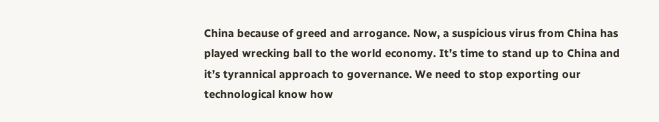China because of greed and arrogance. Now, a suspicious virus from China has played wrecking ball to the world economy. It’s time to stand up to China and it’s tyrannical approach to governance. We need to stop exporting our technological know how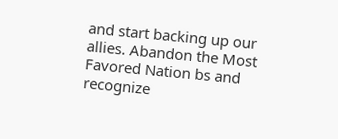and start backing up our allies. Abandon the Most Favored Nation bs and recognize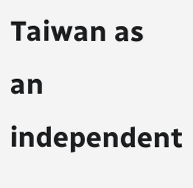Taiwan as an independent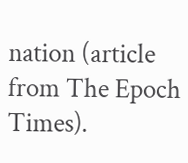nation (article from The Epoch Times).